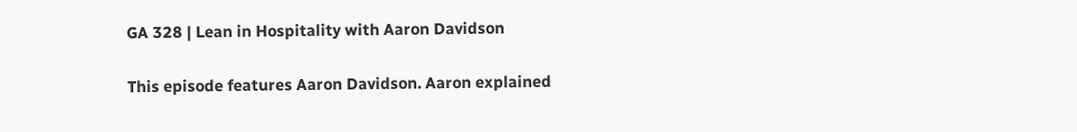GA 328 | Lean in Hospitality with Aaron Davidson

This episode features Aaron Davidson. Aaron explained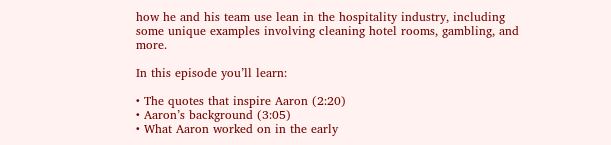how he and his team use lean in the hospitality industry, including some unique examples involving cleaning hotel rooms, gambling, and more.

In this episode you’ll learn:

• The quotes that inspire Aaron (2:20)
• Aaron’s background (3:05)
• What Aaron worked on in the early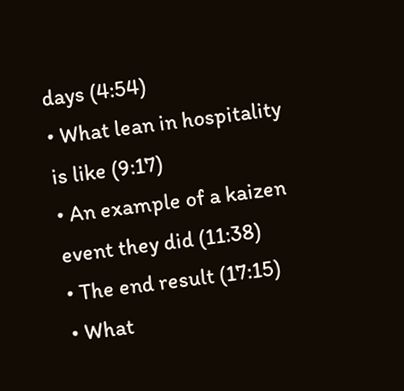days (4:54)
• What lean in hospitality is like (9:17)
• An example of a kaizen event they did (11:38)
• The end result (17:15)
• What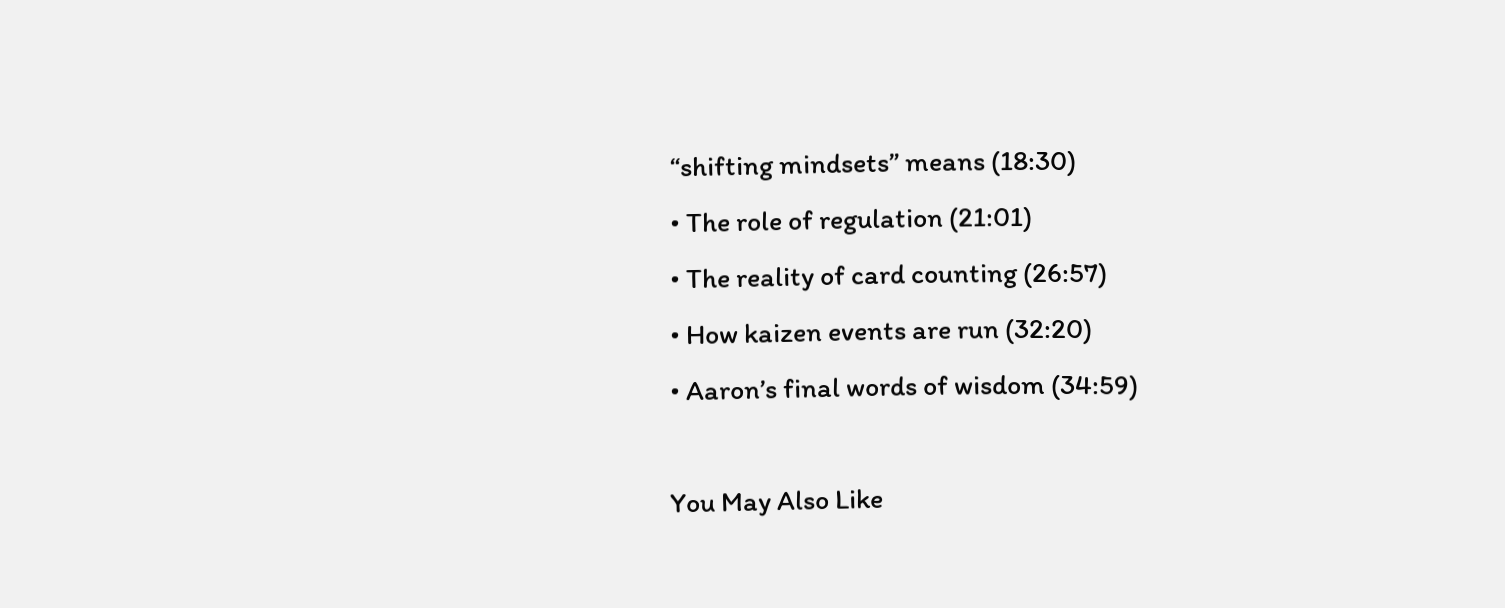“shifting mindsets” means (18:30)
• The role of regulation (21:01)
• The reality of card counting (26:57)
• How kaizen events are run (32:20)
• Aaron’s final words of wisdom (34:59)

You May Also Like